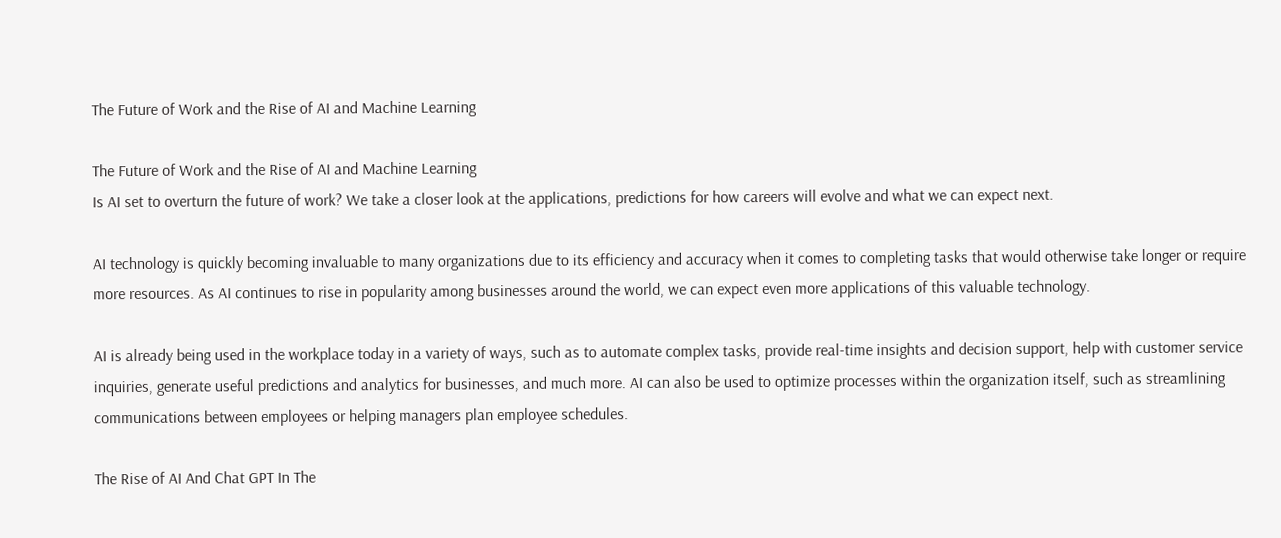The Future of Work and the Rise of AI and Machine Learning

The Future of Work and the Rise of AI and Machine Learning
Is AI set to overturn the future of work? We take a closer look at the applications, predictions for how careers will evolve and what we can expect next.

AI technology is quickly becoming invaluable to many organizations due to its efficiency and accuracy when it comes to completing tasks that would otherwise take longer or require more resources. As AI continues to rise in popularity among businesses around the world, we can expect even more applications of this valuable technology.

AI is already being used in the workplace today in a variety of ways, such as to automate complex tasks, provide real-time insights and decision support, help with customer service inquiries, generate useful predictions and analytics for businesses, and much more. AI can also be used to optimize processes within the organization itself, such as streamlining communications between employees or helping managers plan employee schedules.

The Rise of AI And Chat GPT In The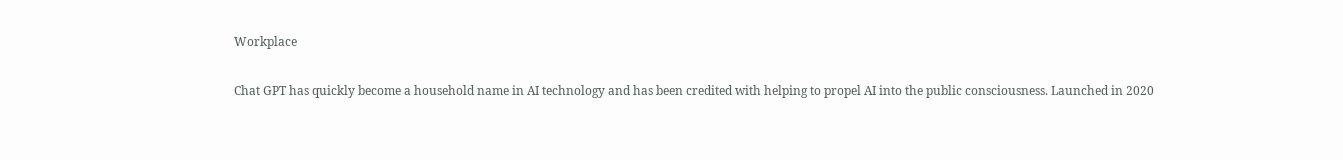Workplace

Chat GPT has quickly become a household name in AI technology and has been credited with helping to propel AI into the public consciousness. Launched in 2020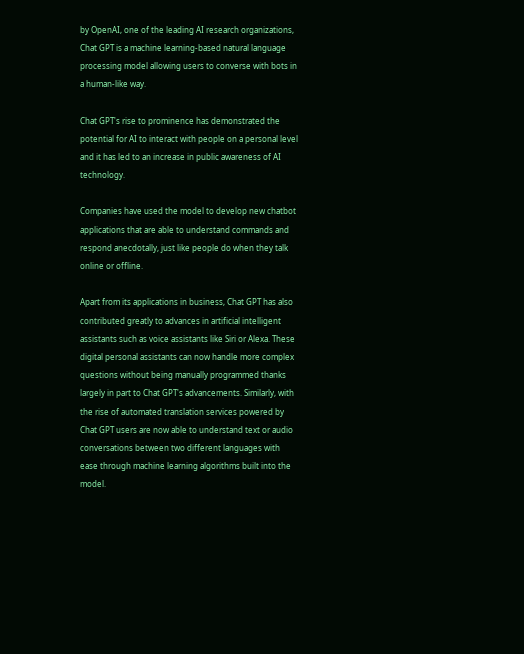by OpenAI, one of the leading AI research organizations, Chat GPT is a machine learning-based natural language processing model allowing users to converse with bots in a human-like way.

Chat GPT's rise to prominence has demonstrated the potential for AI to interact with people on a personal level and it has led to an increase in public awareness of AI technology.

Companies have used the model to develop new chatbot applications that are able to understand commands and respond anecdotally, just like people do when they talk online or offline.

Apart from its applications in business, Chat GPT has also contributed greatly to advances in artificial intelligent assistants such as voice assistants like Siri or Alexa. These digital personal assistants can now handle more complex questions without being manually programmed thanks largely in part to Chat GPT's advancements. Similarly, with the rise of automated translation services powered by Chat GPT users are now able to understand text or audio conversations between two different languages with ease through machine learning algorithms built into the model.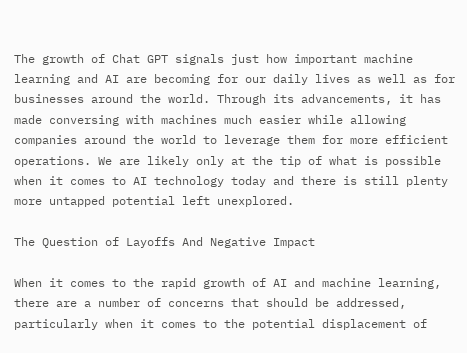The growth of Chat GPT signals just how important machine learning and AI are becoming for our daily lives as well as for businesses around the world. Through its advancements, it has made conversing with machines much easier while allowing companies around the world to leverage them for more efficient operations. We are likely only at the tip of what is possible when it comes to AI technology today and there is still plenty more untapped potential left unexplored.

The Question of Layoffs And Negative Impact

When it comes to the rapid growth of AI and machine learning, there are a number of concerns that should be addressed, particularly when it comes to the potential displacement of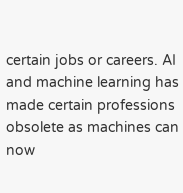certain jobs or careers. AI and machine learning has made certain professions obsolete as machines can now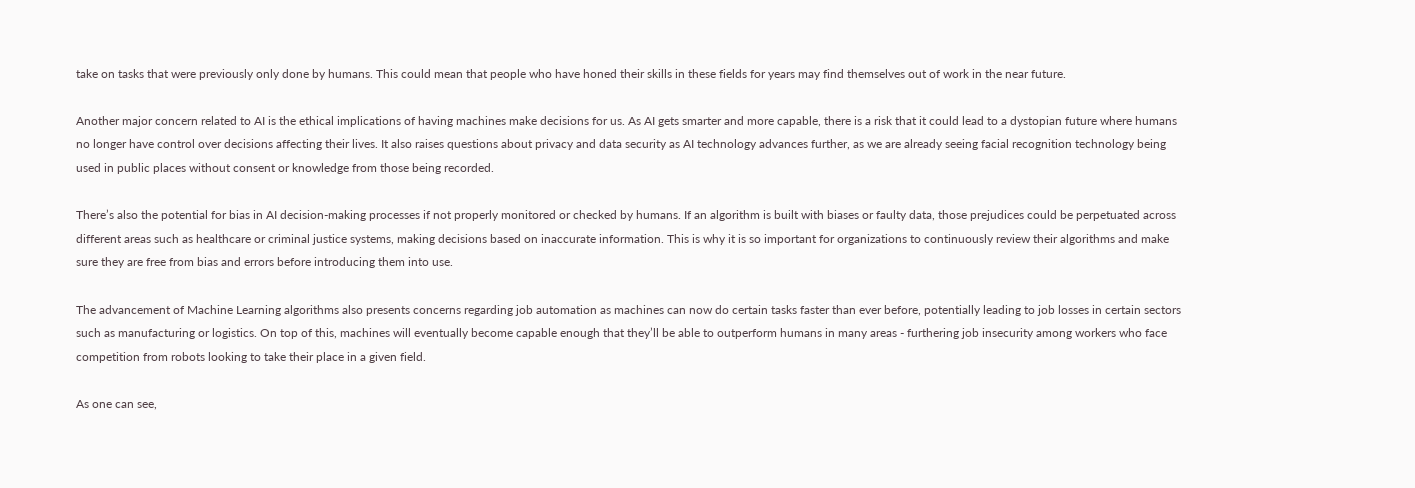take on tasks that were previously only done by humans. This could mean that people who have honed their skills in these fields for years may find themselves out of work in the near future.

Another major concern related to AI is the ethical implications of having machines make decisions for us. As AI gets smarter and more capable, there is a risk that it could lead to a dystopian future where humans no longer have control over decisions affecting their lives. It also raises questions about privacy and data security as AI technology advances further, as we are already seeing facial recognition technology being used in public places without consent or knowledge from those being recorded.

There’s also the potential for bias in AI decision-making processes if not properly monitored or checked by humans. If an algorithm is built with biases or faulty data, those prejudices could be perpetuated across different areas such as healthcare or criminal justice systems, making decisions based on inaccurate information. This is why it is so important for organizations to continuously review their algorithms and make sure they are free from bias and errors before introducing them into use.

The advancement of Machine Learning algorithms also presents concerns regarding job automation as machines can now do certain tasks faster than ever before, potentially leading to job losses in certain sectors such as manufacturing or logistics. On top of this, machines will eventually become capable enough that they’ll be able to outperform humans in many areas - furthering job insecurity among workers who face competition from robots looking to take their place in a given field.

As one can see,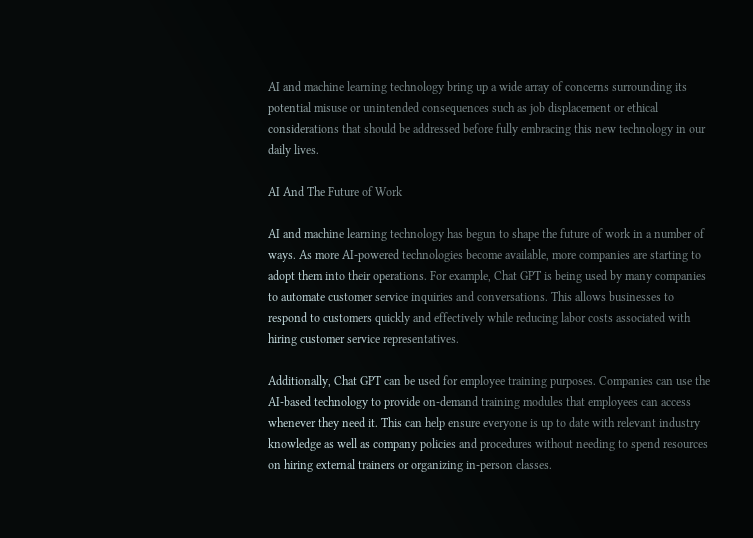AI and machine learning technology bring up a wide array of concerns surrounding its potential misuse or unintended consequences such as job displacement or ethical considerations that should be addressed before fully embracing this new technology in our daily lives.

AI And The Future of Work

AI and machine learning technology has begun to shape the future of work in a number of ways. As more AI-powered technologies become available, more companies are starting to adopt them into their operations. For example, Chat GPT is being used by many companies to automate customer service inquiries and conversations. This allows businesses to respond to customers quickly and effectively while reducing labor costs associated with hiring customer service representatives.

Additionally, Chat GPT can be used for employee training purposes. Companies can use the AI-based technology to provide on-demand training modules that employees can access whenever they need it. This can help ensure everyone is up to date with relevant industry knowledge as well as company policies and procedures without needing to spend resources on hiring external trainers or organizing in-person classes.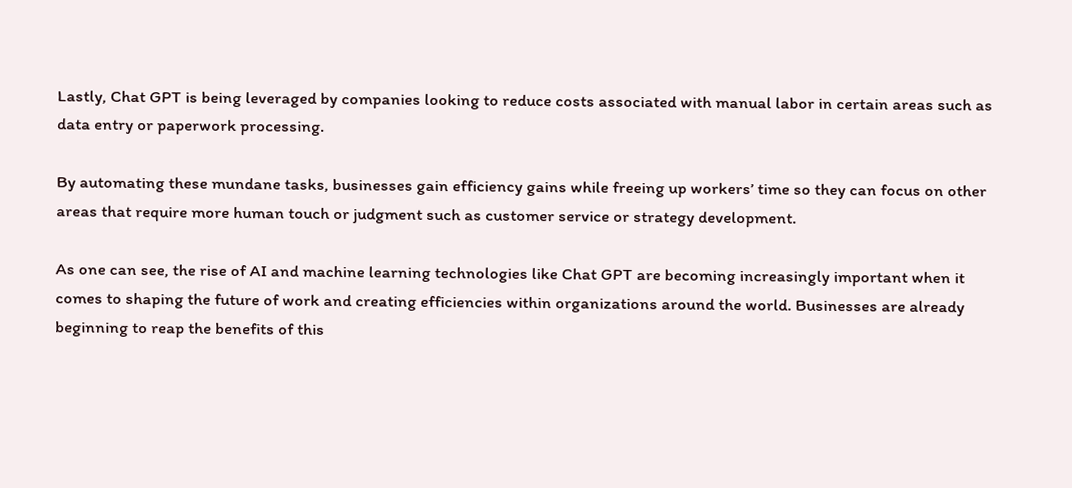Lastly, Chat GPT is being leveraged by companies looking to reduce costs associated with manual labor in certain areas such as data entry or paperwork processing.

By automating these mundane tasks, businesses gain efficiency gains while freeing up workers’ time so they can focus on other areas that require more human touch or judgment such as customer service or strategy development.

As one can see, the rise of AI and machine learning technologies like Chat GPT are becoming increasingly important when it comes to shaping the future of work and creating efficiencies within organizations around the world. Businesses are already beginning to reap the benefits of this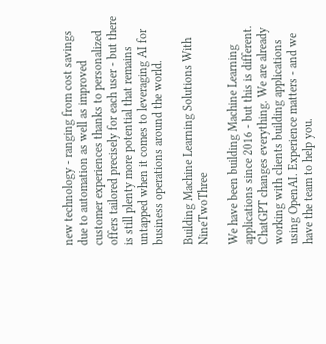new technology - ranging from cost savings due to automation as well as improved customer experiences thanks to personalized offers tailored precisely for each user - but there is still plenty more potential that remains untapped when it comes to leveraging AI for business operations around the world.

Building Machine Learning Solutions With NineTwoThree

We have been building Machine Learning applications since 2016 - but this is different. ChatGPT changes everything. We are already working with clients building applications using OpenAI. Experience matters - and we have the team to help you.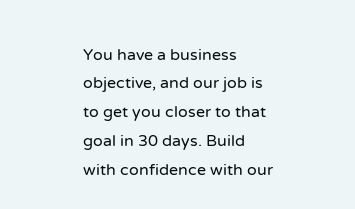You have a business objective, and our job is to get you closer to that goal in 30 days. Build with confidence with our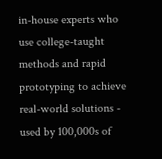in-house experts who use college-taught methods and rapid prototyping to achieve real-world solutions - used by 100,000s of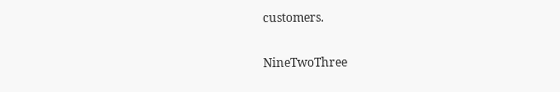customers.

NineTwoThree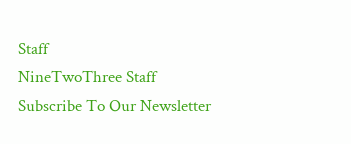Staff
NineTwoThree Staff
Subscribe To Our Newsletter